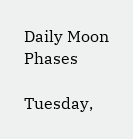Daily Moon Phases

Tuesday,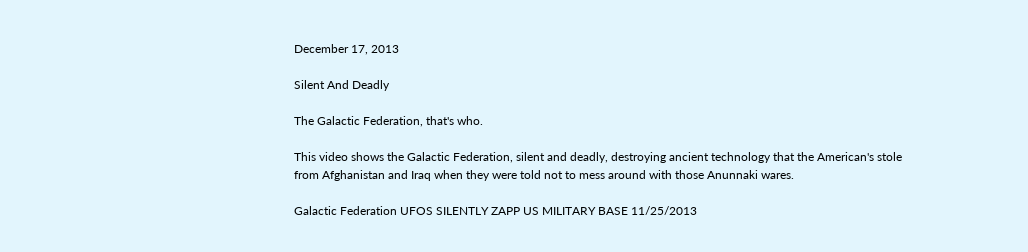December 17, 2013

Silent And Deadly

The Galactic Federation, that's who.

This video shows the Galactic Federation, silent and deadly, destroying ancient technology that the American's stole from Afghanistan and Iraq when they were told not to mess around with those Anunnaki wares.

Galactic Federation UFOS SILENTLY ZAPP US MILITARY BASE 11/25/2013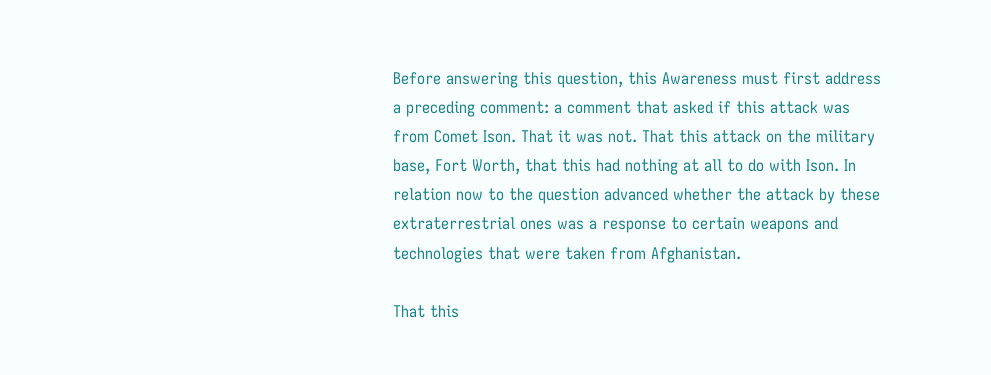Before answering this question, this Awareness must first address a preceding comment: a comment that asked if this attack was from Comet Ison. That it was not. That this attack on the military base, Fort Worth, that this had nothing at all to do with Ison. In relation now to the question advanced whether the attack by these extraterrestrial ones was a response to certain weapons and technologies that were taken from Afghanistan.

That this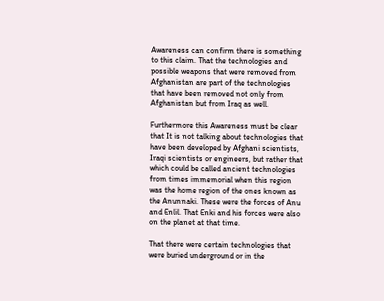Awareness can confirm there is something to this claim. That the technologies and possible weapons that were removed from Afghanistan are part of the technologies that have been removed not only from Afghanistan but from Iraq as well.

Furthermore this Awareness must be clear that It is not talking about technologies that have been developed by Afghani scientists, Iraqi scientists or engineers, but rather that which could be called ancient technologies from times immemorial when this region was the home region of the ones known as the Anunnaki. These were the forces of Anu and Enlil. That Enki and his forces were also on the planet at that time.

That there were certain technologies that were buried underground or in the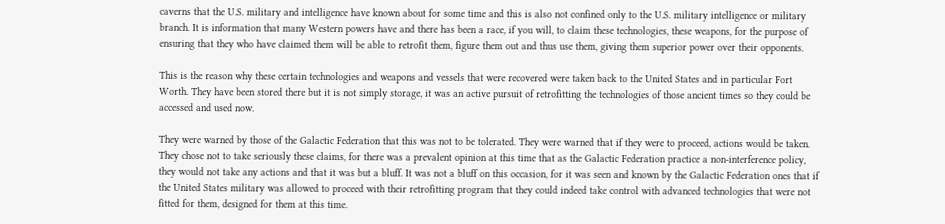caverns that the U.S. military and intelligence have known about for some time and this is also not confined only to the U.S. military intelligence or military branch. It is information that many Western powers have and there has been a race, if you will, to claim these technologies, these weapons, for the purpose of ensuring that they who have claimed them will be able to retrofit them, figure them out and thus use them, giving them superior power over their opponents.

This is the reason why these certain technologies and weapons and vessels that were recovered were taken back to the United States and in particular Fort Worth. They have been stored there but it is not simply storage, it was an active pursuit of retrofitting the technologies of those ancient times so they could be accessed and used now.

They were warned by those of the Galactic Federation that this was not to be tolerated. They were warned that if they were to proceed, actions would be taken. They chose not to take seriously these claims, for there was a prevalent opinion at this time that as the Galactic Federation practice a non-interference policy, they would not take any actions and that it was but a bluff. It was not a bluff on this occasion, for it was seen and known by the Galactic Federation ones that if the United States military was allowed to proceed with their retrofitting program that they could indeed take control with advanced technologies that were not fitted for them, designed for them at this time.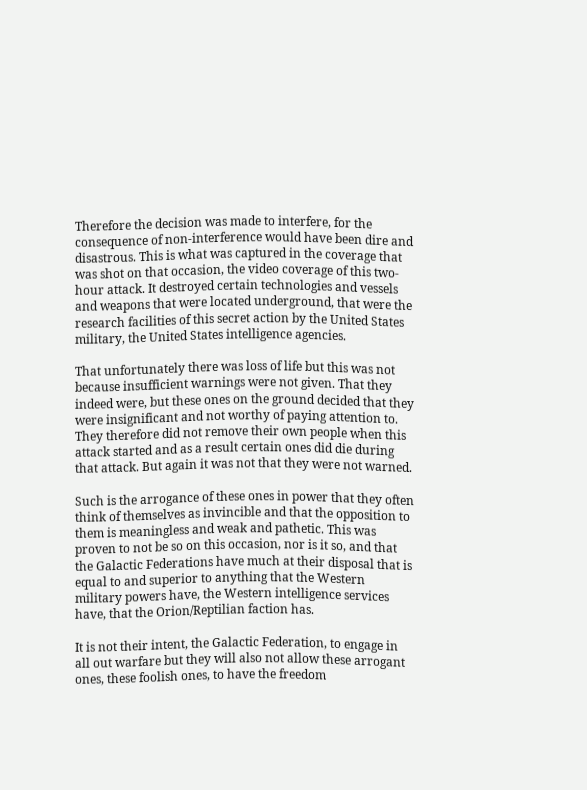Therefore the decision was made to interfere, for the consequence of non-interference would have been dire and disastrous. This is what was captured in the coverage that was shot on that occasion, the video coverage of this two-hour attack. It destroyed certain technologies and vessels and weapons that were located underground, that were the research facilities of this secret action by the United States military, the United States intelligence agencies.

That unfortunately there was loss of life but this was not because insufficient warnings were not given. That they indeed were, but these ones on the ground decided that they were insignificant and not worthy of paying attention to. They therefore did not remove their own people when this attack started and as a result certain ones did die during that attack. But again it was not that they were not warned.

Such is the arrogance of these ones in power that they often think of themselves as invincible and that the opposition to them is meaningless and weak and pathetic. This was proven to not be so on this occasion, nor is it so, and that the Galactic Federations have much at their disposal that is equal to and superior to anything that the Western military powers have, the Western intelligence services have, that the Orion/Reptilian faction has.

It is not their intent, the Galactic Federation, to engage in all out warfare but they will also not allow these arrogant ones, these foolish ones, to have the freedom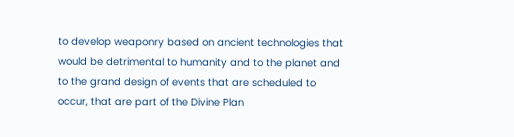to develop weaponry based on ancient technologies that would be detrimental to humanity and to the planet and to the grand design of events that are scheduled to occur, that are part of the Divine Plan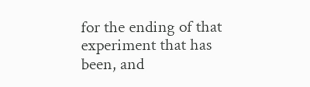for the ending of that experiment that has been, and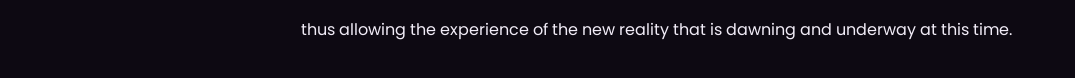thus allowing the experience of the new reality that is dawning and underway at this time.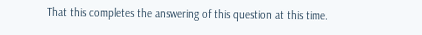That this completes the answering of this question at this time.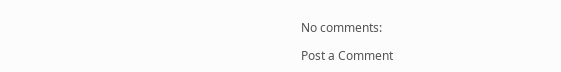No comments:

Post a Comment